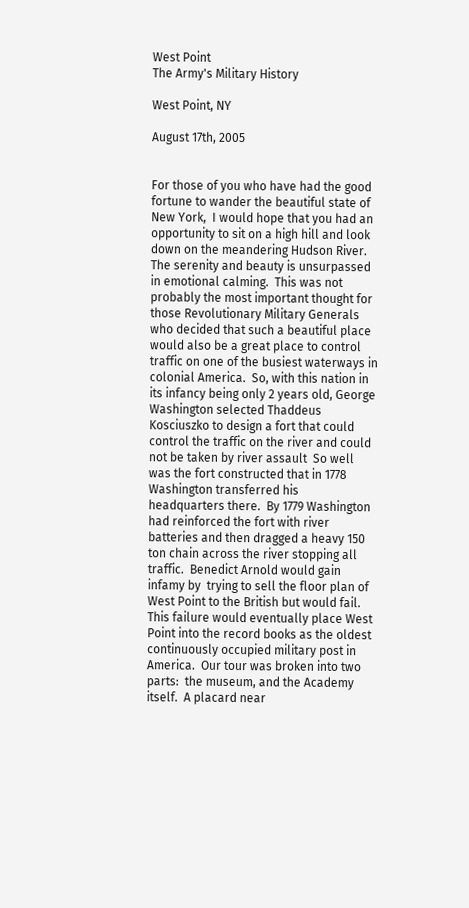West Point
The Army's Military History

West Point, NY

August 17th, 2005


For those of you who have had the good fortune to wander the beautiful state of New York,  I would hope that you had an opportunity to sit on a high hill and look down on the meandering Hudson River. The serenity and beauty is unsurpassed in emotional calming.  This was not probably the most important thought for those Revolutionary Military Generals who decided that such a beautiful place would also be a great place to control traffic on one of the busiest waterways in colonial America.  So, with this nation in its infancy being only 2 years old, George Washington selected Thaddeus Kosciuszko to design a fort that could control the traffic on the river and could not be taken by river assault  So well was the fort constructed that in 1778 Washington transferred his  headquarters there.  By 1779 Washington had reinforced the fort with river  batteries and then dragged a heavy 150  ton chain across the river stopping all traffic.  Benedict Arnold would gain infamy by  trying to sell the floor plan of West Point to the British but would fail.  This failure would eventually place West Point into the record books as the oldest continuously occupied military post in America.  Our tour was broken into two parts:  the museum, and the Academy itself.  A placard near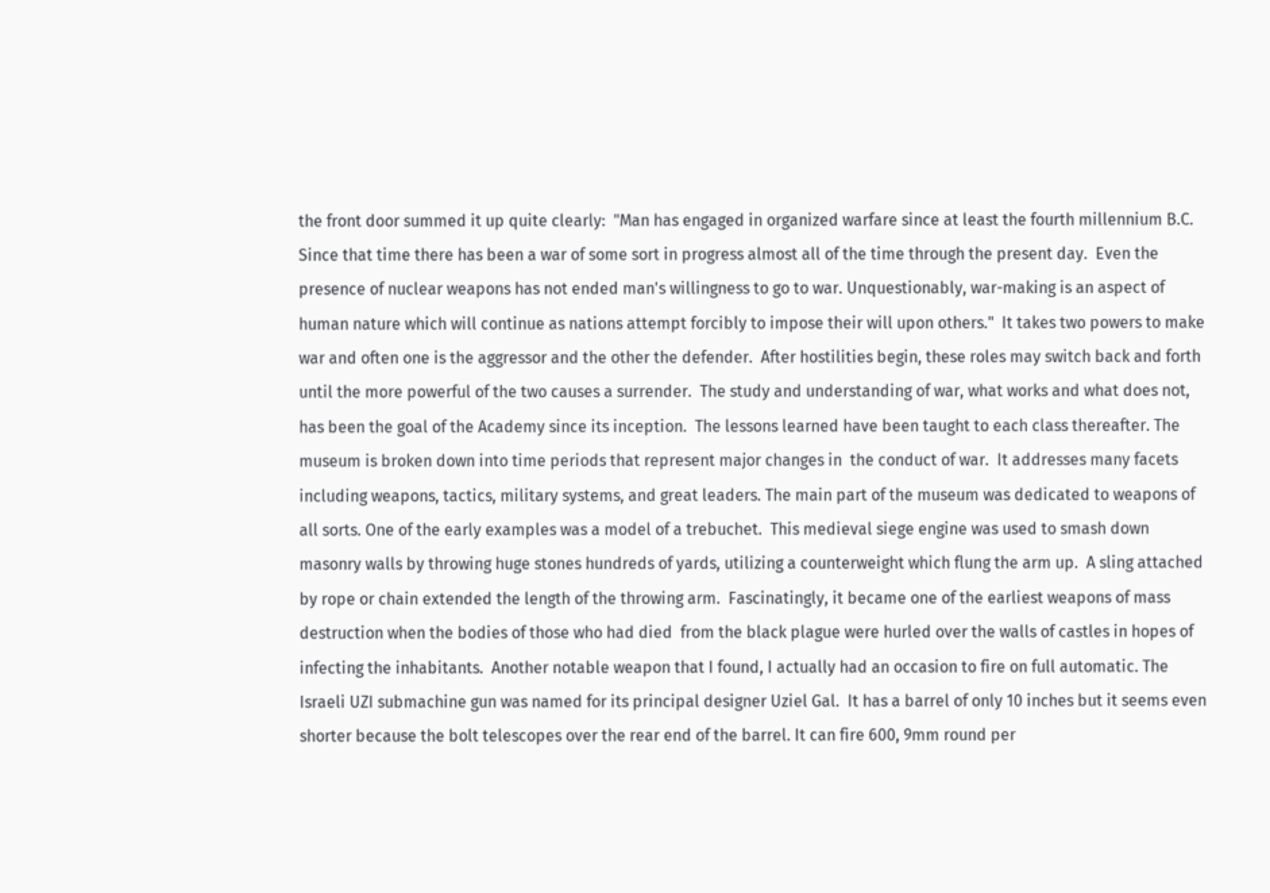the front door summed it up quite clearly:  "Man has engaged in organized warfare since at least the fourth millennium B.C. Since that time there has been a war of some sort in progress almost all of the time through the present day.  Even the presence of nuclear weapons has not ended man's willingness to go to war. Unquestionably, war-making is an aspect of human nature which will continue as nations attempt forcibly to impose their will upon others."  It takes two powers to make war and often one is the aggressor and the other the defender.  After hostilities begin, these roles may switch back and forth until the more powerful of the two causes a surrender.  The study and understanding of war, what works and what does not, has been the goal of the Academy since its inception.  The lessons learned have been taught to each class thereafter. The museum is broken down into time periods that represent major changes in  the conduct of war.  It addresses many facets including weapons, tactics, military systems, and great leaders. The main part of the museum was dedicated to weapons of all sorts. One of the early examples was a model of a trebuchet.  This medieval siege engine was used to smash down masonry walls by throwing huge stones hundreds of yards, utilizing a counterweight which flung the arm up.  A sling attached by rope or chain extended the length of the throwing arm.  Fascinatingly, it became one of the earliest weapons of mass destruction when the bodies of those who had died  from the black plague were hurled over the walls of castles in hopes of infecting the inhabitants.  Another notable weapon that I found, I actually had an occasion to fire on full automatic. The Israeli UZI submachine gun was named for its principal designer Uziel Gal.  It has a barrel of only 10 inches but it seems even shorter because the bolt telescopes over the rear end of the barrel. It can fire 600, 9mm round per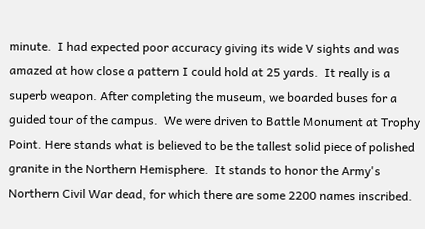minute.  I had expected poor accuracy giving its wide V sights and was amazed at how close a pattern I could hold at 25 yards.  It really is a superb weapon. After completing the museum, we boarded buses for a guided tour of the campus.  We were driven to Battle Monument at Trophy Point. Here stands what is believed to be the tallest solid piece of polished granite in the Northern Hemisphere.  It stands to honor the Army's Northern Civil War dead, for which there are some 2200 names inscribed.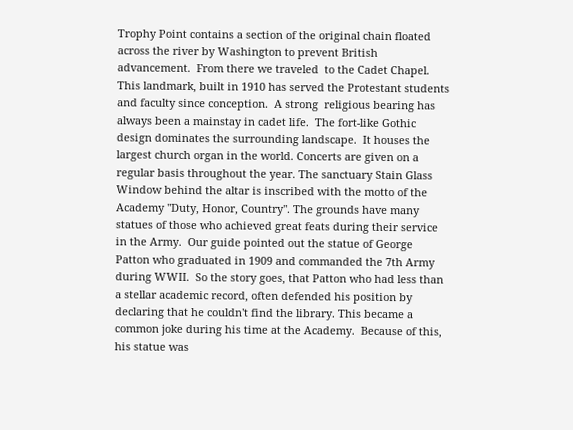Trophy Point contains a section of the original chain floated across the river by Washington to prevent British advancement.  From there we traveled  to the Cadet Chapel.  This landmark, built in 1910 has served the Protestant students and faculty since conception.  A strong  religious bearing has always been a mainstay in cadet life.  The fort-like Gothic design dominates the surrounding landscape.  It houses the largest church organ in the world. Concerts are given on a regular basis throughout the year. The sanctuary Stain Glass Window behind the altar is inscribed with the motto of the Academy "Duty, Honor, Country". The grounds have many statues of those who achieved great feats during their service in the Army.  Our guide pointed out the statue of George Patton who graduated in 1909 and commanded the 7th Army during WWII.  So the story goes, that Patton who had less than a stellar academic record, often defended his position by declaring that he couldn't find the library. This became a common joke during his time at the Academy.  Because of this, his statue was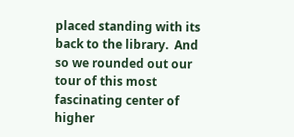placed standing with its back to the library.  And so we rounded out our tour of this most fascinating center of higher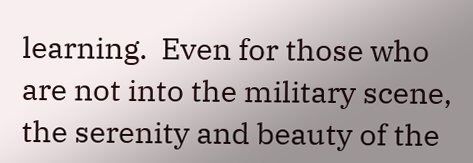learning.  Even for those who are not into the military scene, the serenity and beauty of the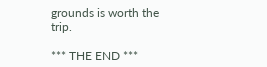grounds is worth the trip.

*** THE END ***